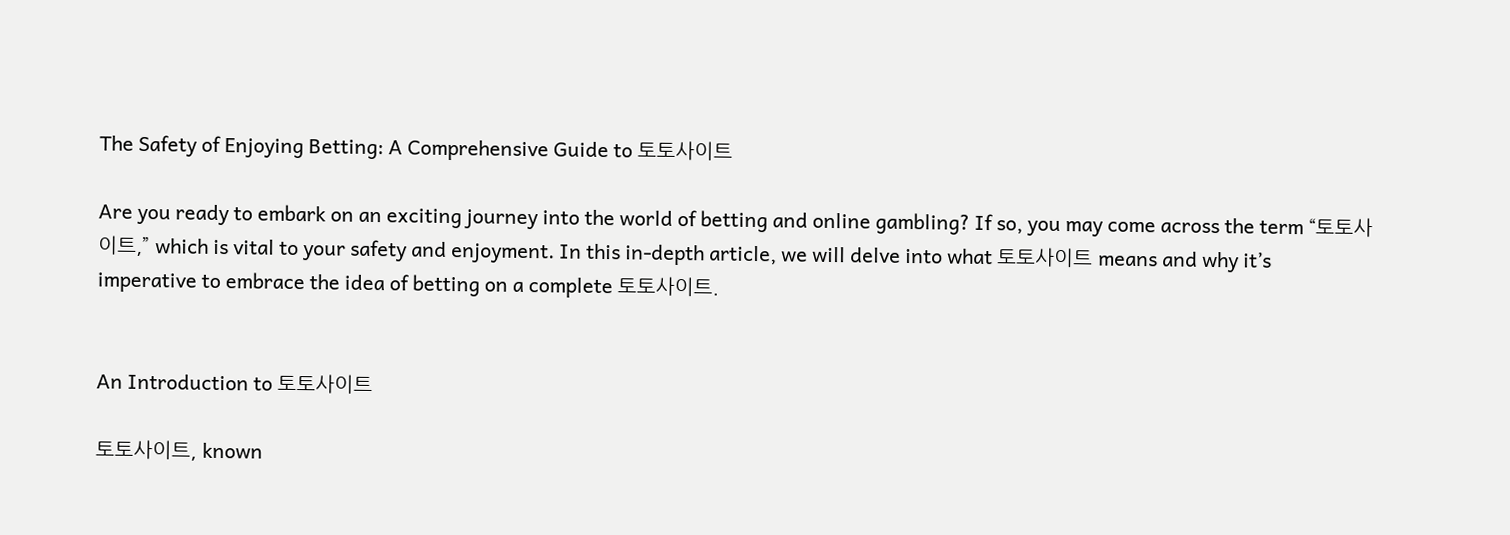The Safety of Enjoying Betting: A Comprehensive Guide to 토토사이트

Are you ready to embark on an exciting journey into the world of betting and online gambling? If so, you may come across the term “토토사이트,” which is vital to your safety and enjoyment. In this in-depth article, we will delve into what 토토사이트 means and why it’s imperative to embrace the idea of betting on a complete 토토사이트.


An Introduction to 토토사이트

토토사이트, known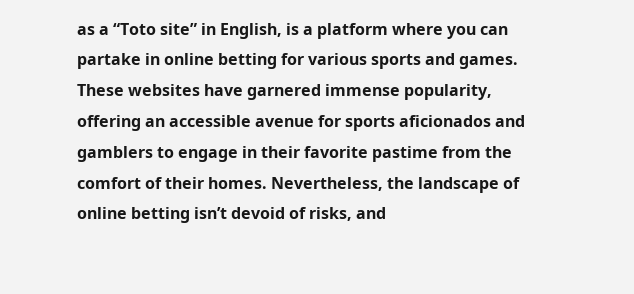as a “Toto site” in English, is a platform where you can partake in online betting for various sports and games. These websites have garnered immense popularity, offering an accessible avenue for sports aficionados and gamblers to engage in their favorite pastime from the comfort of their homes. Nevertheless, the landscape of online betting isn’t devoid of risks, and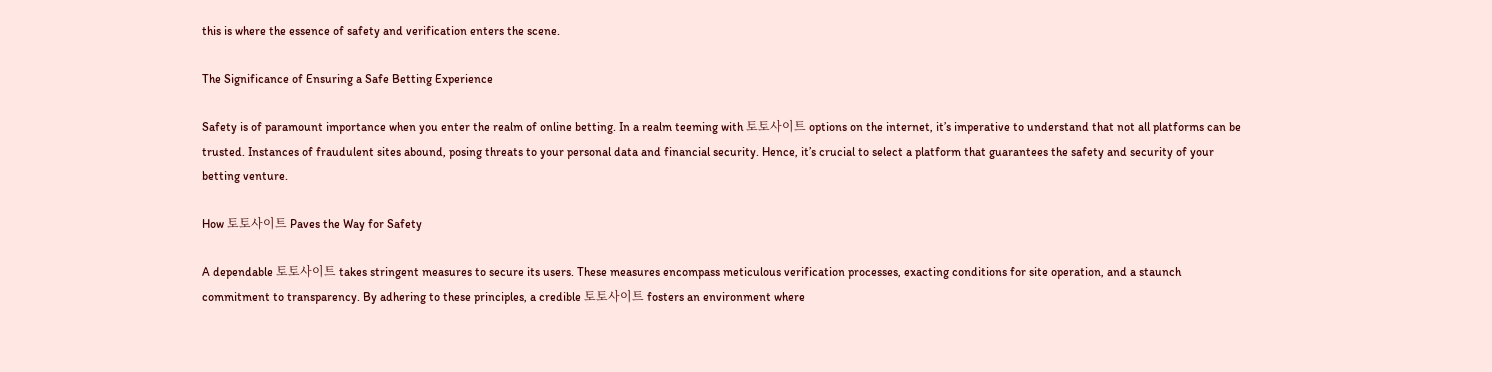this is where the essence of safety and verification enters the scene.

The Significance of Ensuring a Safe Betting Experience

Safety is of paramount importance when you enter the realm of online betting. In a realm teeming with 토토사이트 options on the internet, it’s imperative to understand that not all platforms can be trusted. Instances of fraudulent sites abound, posing threats to your personal data and financial security. Hence, it’s crucial to select a platform that guarantees the safety and security of your betting venture.

How 토토사이트 Paves the Way for Safety

A dependable 토토사이트 takes stringent measures to secure its users. These measures encompass meticulous verification processes, exacting conditions for site operation, and a staunch commitment to transparency. By adhering to these principles, a credible 토토사이트 fosters an environment where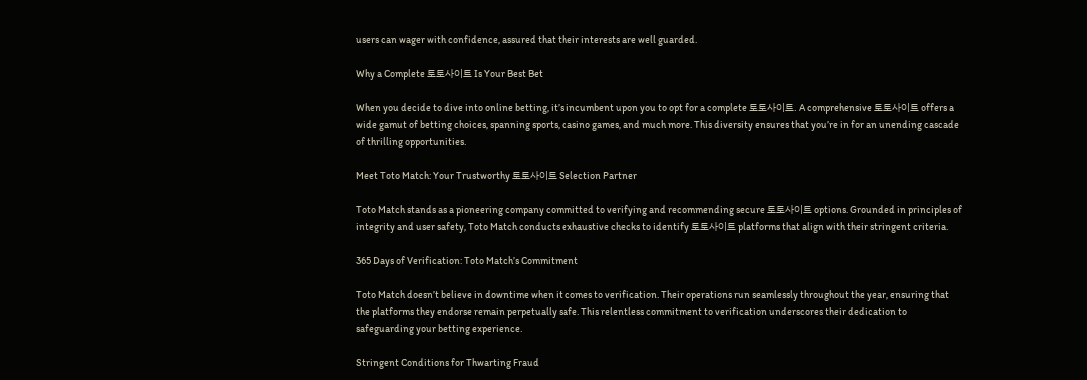users can wager with confidence, assured that their interests are well guarded.

Why a Complete 토토사이트 Is Your Best Bet

When you decide to dive into online betting, it’s incumbent upon you to opt for a complete 토토사이트. A comprehensive 토토사이트 offers a wide gamut of betting choices, spanning sports, casino games, and much more. This diversity ensures that you’re in for an unending cascade of thrilling opportunities.

Meet Toto Match: Your Trustworthy 토토사이트 Selection Partner

Toto Match stands as a pioneering company committed to verifying and recommending secure 토토사이트 options. Grounded in principles of integrity and user safety, Toto Match conducts exhaustive checks to identify 토토사이트 platforms that align with their stringent criteria.

365 Days of Verification: Toto Match’s Commitment

Toto Match doesn’t believe in downtime when it comes to verification. Their operations run seamlessly throughout the year, ensuring that the platforms they endorse remain perpetually safe. This relentless commitment to verification underscores their dedication to safeguarding your betting experience.

Stringent Conditions for Thwarting Fraud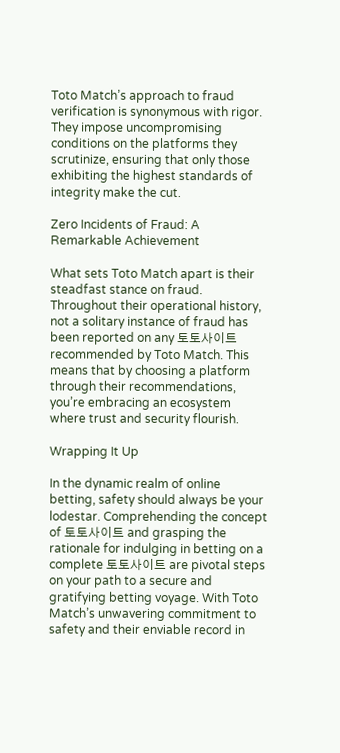Toto Match’s approach to fraud verification is synonymous with rigor. They impose uncompromising conditions on the platforms they scrutinize, ensuring that only those exhibiting the highest standards of integrity make the cut.

Zero Incidents of Fraud: A Remarkable Achievement

What sets Toto Match apart is their steadfast stance on fraud. Throughout their operational history, not a solitary instance of fraud has been reported on any 토토사이트 recommended by Toto Match. This means that by choosing a platform through their recommendations, you’re embracing an ecosystem where trust and security flourish.

Wrapping It Up

In the dynamic realm of online betting, safety should always be your lodestar. Comprehending the concept of 토토사이트 and grasping the rationale for indulging in betting on a complete 토토사이트 are pivotal steps on your path to a secure and gratifying betting voyage. With Toto Match’s unwavering commitment to safety and their enviable record in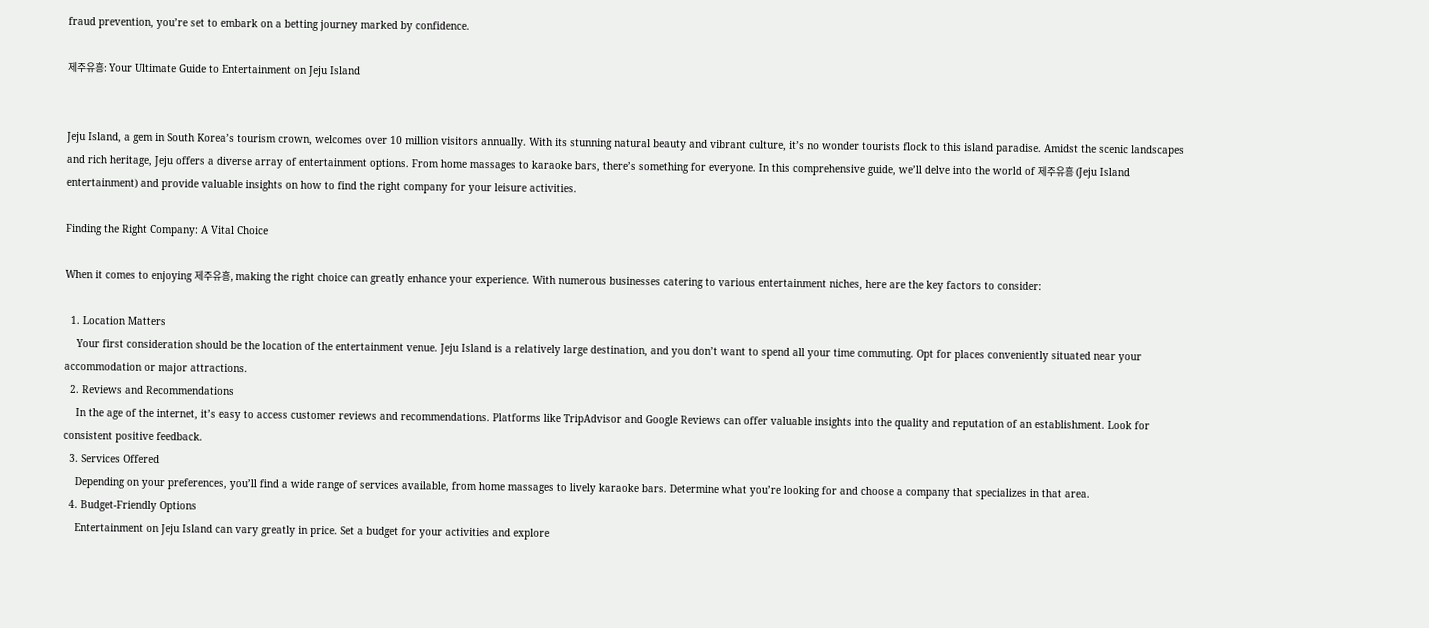fraud prevention, you’re set to embark on a betting journey marked by confidence.

제주유흥: Your Ultimate Guide to Entertainment on Jeju Island


Jeju Island, a gem in South Korea’s tourism crown, welcomes over 10 million visitors annually. With its stunning natural beauty and vibrant culture, it’s no wonder tourists flock to this island paradise. Amidst the scenic landscapes and rich heritage, Jeju offers a diverse array of entertainment options. From home massages to karaoke bars, there’s something for everyone. In this comprehensive guide, we’ll delve into the world of 제주유흥 (Jeju Island entertainment) and provide valuable insights on how to find the right company for your leisure activities.

Finding the Right Company: A Vital Choice

When it comes to enjoying 제주유흥, making the right choice can greatly enhance your experience. With numerous businesses catering to various entertainment niches, here are the key factors to consider:

  1. Location Matters
    Your first consideration should be the location of the entertainment venue. Jeju Island is a relatively large destination, and you don’t want to spend all your time commuting. Opt for places conveniently situated near your accommodation or major attractions.
  2. Reviews and Recommendations
    In the age of the internet, it’s easy to access customer reviews and recommendations. Platforms like TripAdvisor and Google Reviews can offer valuable insights into the quality and reputation of an establishment. Look for consistent positive feedback.
  3. Services Offered
    Depending on your preferences, you’ll find a wide range of services available, from home massages to lively karaoke bars. Determine what you’re looking for and choose a company that specializes in that area.
  4. Budget-Friendly Options
    Entertainment on Jeju Island can vary greatly in price. Set a budget for your activities and explore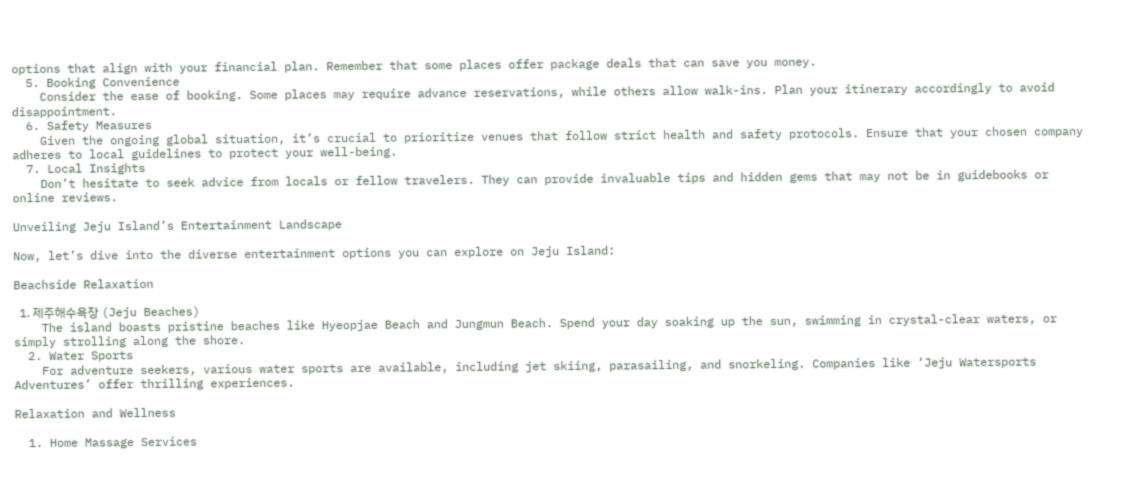options that align with your financial plan. Remember that some places offer package deals that can save you money.
  5. Booking Convenience
    Consider the ease of booking. Some places may require advance reservations, while others allow walk-ins. Plan your itinerary accordingly to avoid disappointment.
  6. Safety Measures
    Given the ongoing global situation, it’s crucial to prioritize venues that follow strict health and safety protocols. Ensure that your chosen company adheres to local guidelines to protect your well-being.
  7. Local Insights
    Don’t hesitate to seek advice from locals or fellow travelers. They can provide invaluable tips and hidden gems that may not be in guidebooks or online reviews.

Unveiling Jeju Island’s Entertainment Landscape

Now, let’s dive into the diverse entertainment options you can explore on Jeju Island:

Beachside Relaxation

  1. 제주해수욕장 (Jeju Beaches)
    The island boasts pristine beaches like Hyeopjae Beach and Jungmun Beach. Spend your day soaking up the sun, swimming in crystal-clear waters, or simply strolling along the shore.
  2. Water Sports
    For adventure seekers, various water sports are available, including jet skiing, parasailing, and snorkeling. Companies like ‘Jeju Watersports Adventures’ offer thrilling experiences.

Relaxation and Wellness

  1. Home Massage Services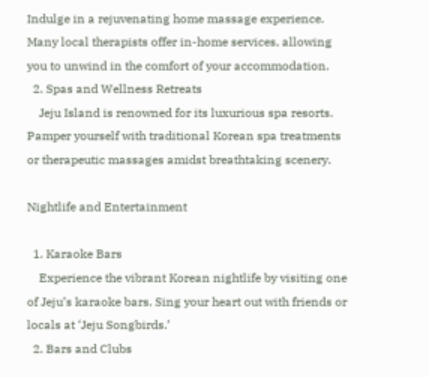Indulge in a rejuvenating home massage experience. Many local therapists offer in-home services, allowing you to unwind in the comfort of your accommodation.
  2. Spas and Wellness Retreats
    Jeju Island is renowned for its luxurious spa resorts. Pamper yourself with traditional Korean spa treatments or therapeutic massages amidst breathtaking scenery.

Nightlife and Entertainment

  1. Karaoke Bars
    Experience the vibrant Korean nightlife by visiting one of Jeju’s karaoke bars. Sing your heart out with friends or locals at ‘Jeju Songbirds.’
  2. Bars and Clubs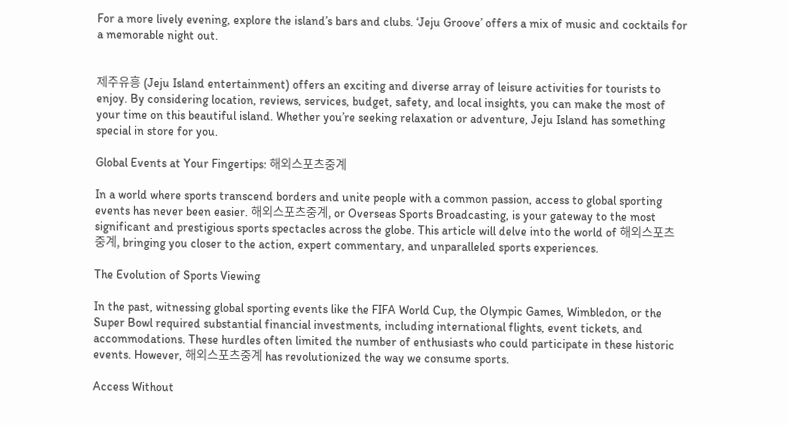For a more lively evening, explore the island’s bars and clubs. ‘Jeju Groove’ offers a mix of music and cocktails for a memorable night out.


제주유흥 (Jeju Island entertainment) offers an exciting and diverse array of leisure activities for tourists to enjoy. By considering location, reviews, services, budget, safety, and local insights, you can make the most of your time on this beautiful island. Whether you’re seeking relaxation or adventure, Jeju Island has something special in store for you.

Global Events at Your Fingertips: 해외스포츠중계

In a world where sports transcend borders and unite people with a common passion, access to global sporting events has never been easier. 해외스포츠중계, or Overseas Sports Broadcasting, is your gateway to the most significant and prestigious sports spectacles across the globe. This article will delve into the world of 해외스포츠중계, bringing you closer to the action, expert commentary, and unparalleled sports experiences.

The Evolution of Sports Viewing

In the past, witnessing global sporting events like the FIFA World Cup, the Olympic Games, Wimbledon, or the Super Bowl required substantial financial investments, including international flights, event tickets, and accommodations. These hurdles often limited the number of enthusiasts who could participate in these historic events. However, 해외스포츠중계 has revolutionized the way we consume sports.

Access Without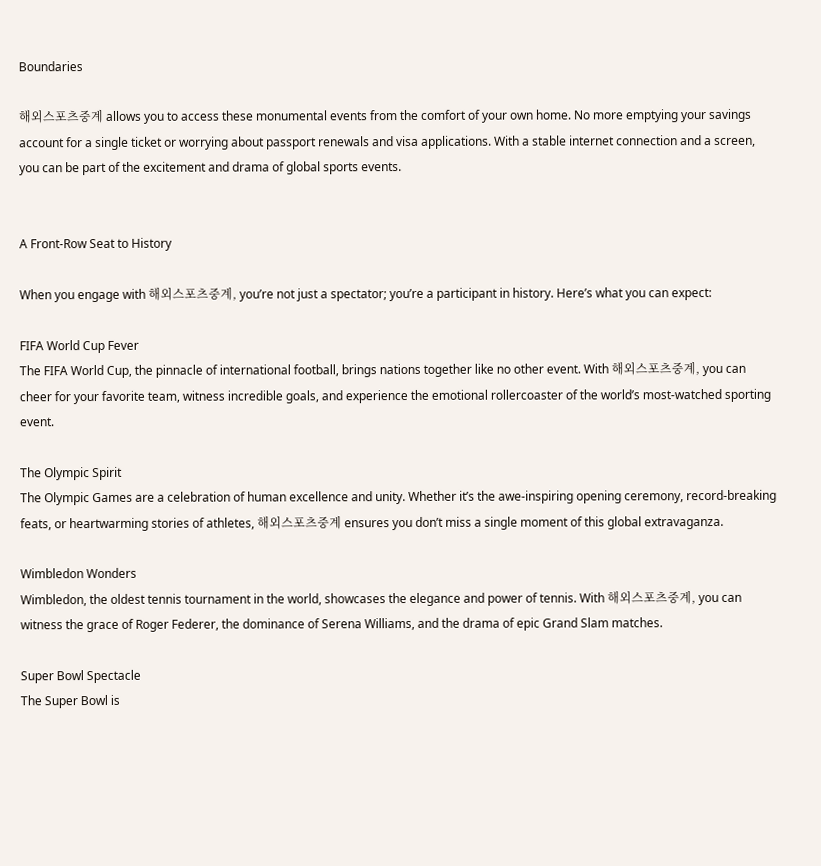Boundaries

해외스포츠중계 allows you to access these monumental events from the comfort of your own home. No more emptying your savings account for a single ticket or worrying about passport renewals and visa applications. With a stable internet connection and a screen, you can be part of the excitement and drama of global sports events.


A Front-Row Seat to History

When you engage with 해외스포츠중계, you’re not just a spectator; you’re a participant in history. Here’s what you can expect:

FIFA World Cup Fever
The FIFA World Cup, the pinnacle of international football, brings nations together like no other event. With 해외스포츠중계, you can cheer for your favorite team, witness incredible goals, and experience the emotional rollercoaster of the world’s most-watched sporting event.

The Olympic Spirit
The Olympic Games are a celebration of human excellence and unity. Whether it’s the awe-inspiring opening ceremony, record-breaking feats, or heartwarming stories of athletes, 해외스포츠중계 ensures you don’t miss a single moment of this global extravaganza.

Wimbledon Wonders
Wimbledon, the oldest tennis tournament in the world, showcases the elegance and power of tennis. With 해외스포츠중계, you can witness the grace of Roger Federer, the dominance of Serena Williams, and the drama of epic Grand Slam matches.

Super Bowl Spectacle
The Super Bowl is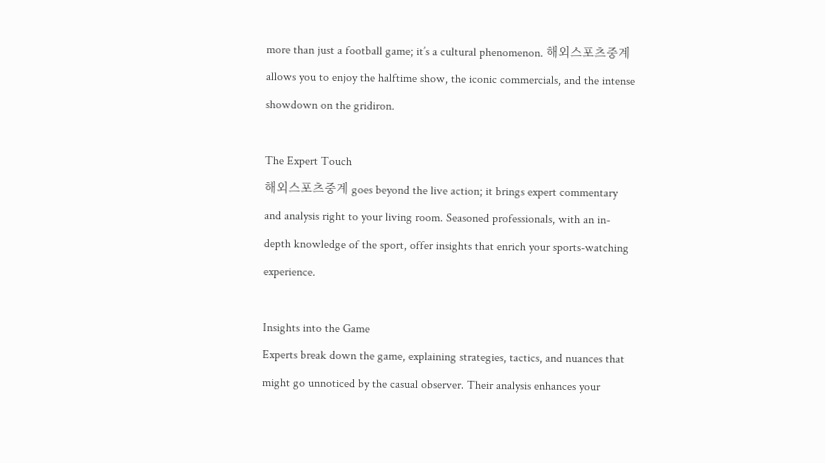more than just a football game; it’s a cultural phenomenon. 해외스포츠중계 allows you to enjoy the halftime show, the iconic commercials, and the intense showdown on the gridiron.

The Expert Touch
해외스포츠중계 goes beyond the live action; it brings expert commentary and analysis right to your living room. Seasoned professionals, with an in-depth knowledge of the sport, offer insights that enrich your sports-watching experience.

Insights into the Game
Experts break down the game, explaining strategies, tactics, and nuances that might go unnoticed by the casual observer. Their analysis enhances your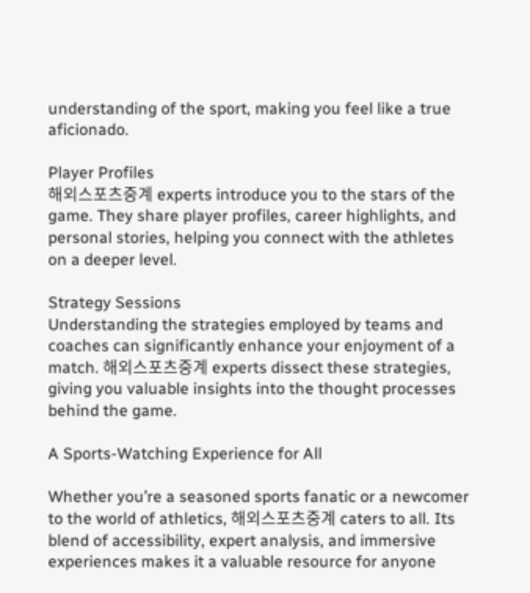understanding of the sport, making you feel like a true aficionado.

Player Profiles
해외스포츠중계 experts introduce you to the stars of the game. They share player profiles, career highlights, and personal stories, helping you connect with the athletes on a deeper level.

Strategy Sessions
Understanding the strategies employed by teams and coaches can significantly enhance your enjoyment of a match. 해외스포츠중계 experts dissect these strategies, giving you valuable insights into the thought processes behind the game.

A Sports-Watching Experience for All

Whether you’re a seasoned sports fanatic or a newcomer to the world of athletics, 해외스포츠중계 caters to all. Its blend of accessibility, expert analysis, and immersive experiences makes it a valuable resource for anyone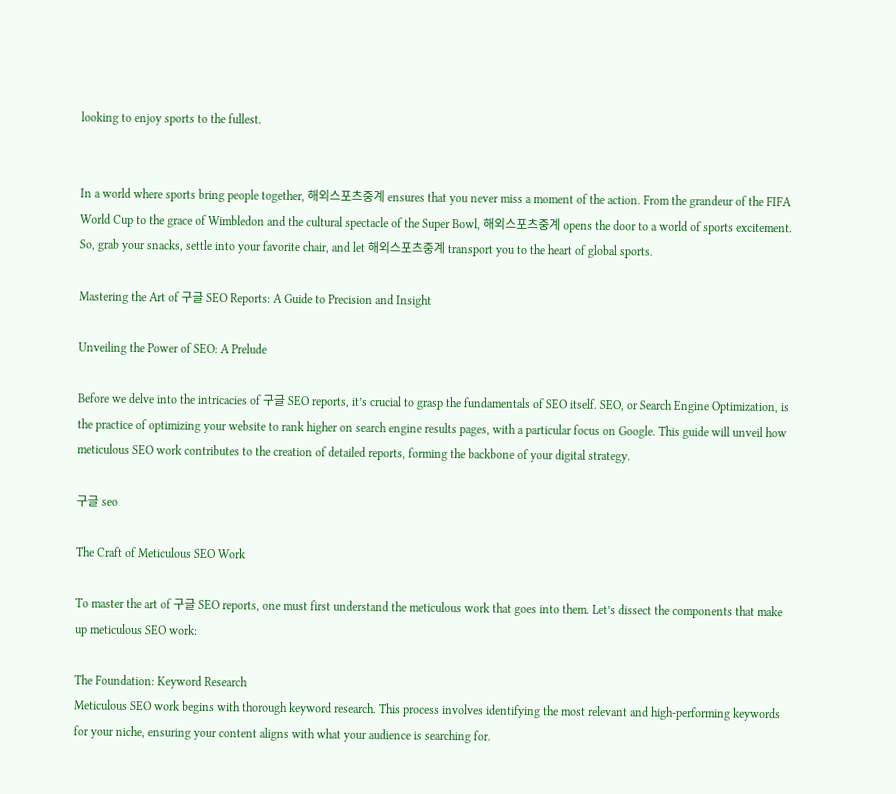looking to enjoy sports to the fullest.


In a world where sports bring people together, 해외스포츠중계 ensures that you never miss a moment of the action. From the grandeur of the FIFA World Cup to the grace of Wimbledon and the cultural spectacle of the Super Bowl, 해외스포츠중계 opens the door to a world of sports excitement. So, grab your snacks, settle into your favorite chair, and let 해외스포츠중계 transport you to the heart of global sports.

Mastering the Art of 구글 SEO Reports: A Guide to Precision and Insight

Unveiling the Power of SEO: A Prelude

Before we delve into the intricacies of 구글 SEO reports, it’s crucial to grasp the fundamentals of SEO itself. SEO, or Search Engine Optimization, is the practice of optimizing your website to rank higher on search engine results pages, with a particular focus on Google. This guide will unveil how meticulous SEO work contributes to the creation of detailed reports, forming the backbone of your digital strategy.

구글 seo

The Craft of Meticulous SEO Work

To master the art of 구글 SEO reports, one must first understand the meticulous work that goes into them. Let’s dissect the components that make up meticulous SEO work:

The Foundation: Keyword Research
Meticulous SEO work begins with thorough keyword research. This process involves identifying the most relevant and high-performing keywords for your niche, ensuring your content aligns with what your audience is searching for.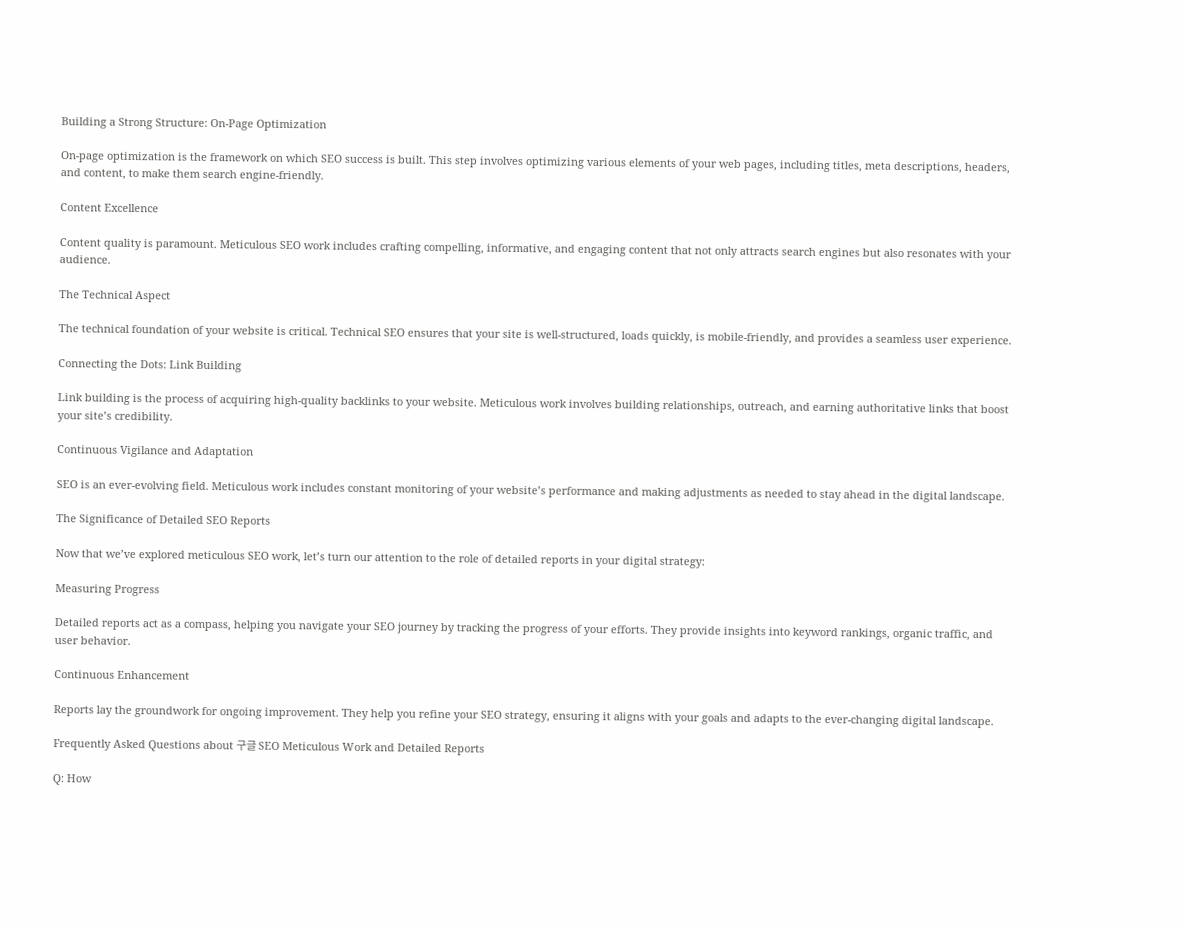Building a Strong Structure: On-Page Optimization

On-page optimization is the framework on which SEO success is built. This step involves optimizing various elements of your web pages, including titles, meta descriptions, headers, and content, to make them search engine-friendly.

Content Excellence

Content quality is paramount. Meticulous SEO work includes crafting compelling, informative, and engaging content that not only attracts search engines but also resonates with your audience.

The Technical Aspect

The technical foundation of your website is critical. Technical SEO ensures that your site is well-structured, loads quickly, is mobile-friendly, and provides a seamless user experience.

Connecting the Dots: Link Building

Link building is the process of acquiring high-quality backlinks to your website. Meticulous work involves building relationships, outreach, and earning authoritative links that boost your site’s credibility.

Continuous Vigilance and Adaptation

SEO is an ever-evolving field. Meticulous work includes constant monitoring of your website’s performance and making adjustments as needed to stay ahead in the digital landscape.

The Significance of Detailed SEO Reports

Now that we’ve explored meticulous SEO work, let’s turn our attention to the role of detailed reports in your digital strategy:

Measuring Progress

Detailed reports act as a compass, helping you navigate your SEO journey by tracking the progress of your efforts. They provide insights into keyword rankings, organic traffic, and user behavior.

Continuous Enhancement

Reports lay the groundwork for ongoing improvement. They help you refine your SEO strategy, ensuring it aligns with your goals and adapts to the ever-changing digital landscape.

Frequently Asked Questions about 구글 SEO Meticulous Work and Detailed Reports

Q: How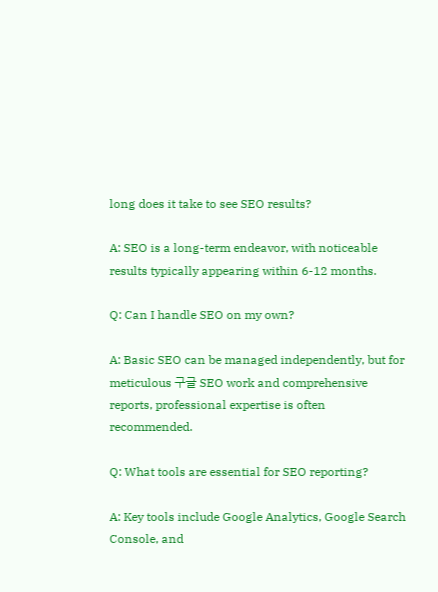long does it take to see SEO results?

A: SEO is a long-term endeavor, with noticeable results typically appearing within 6-12 months.

Q: Can I handle SEO on my own?

A: Basic SEO can be managed independently, but for meticulous 구글 SEO work and comprehensive reports, professional expertise is often recommended.

Q: What tools are essential for SEO reporting?

A: Key tools include Google Analytics, Google Search Console, and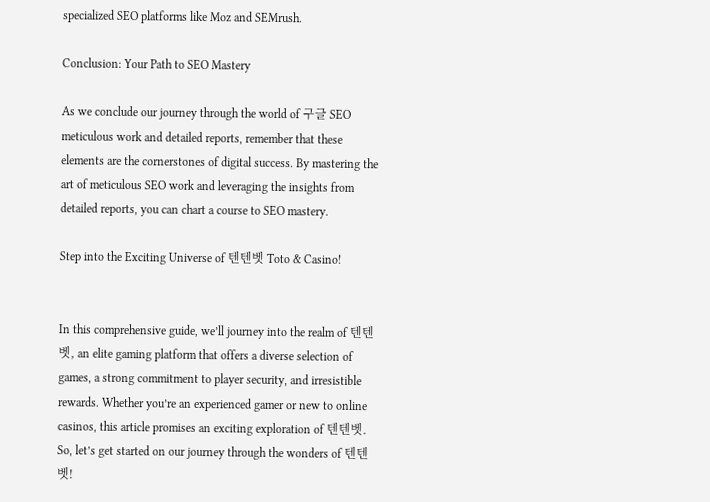specialized SEO platforms like Moz and SEMrush.

Conclusion: Your Path to SEO Mastery

As we conclude our journey through the world of 구글 SEO meticulous work and detailed reports, remember that these elements are the cornerstones of digital success. By mastering the art of meticulous SEO work and leveraging the insights from detailed reports, you can chart a course to SEO mastery.

Step into the Exciting Universe of 텐텐벳 Toto & Casino!


In this comprehensive guide, we’ll journey into the realm of 텐텐벳, an elite gaming platform that offers a diverse selection of games, a strong commitment to player security, and irresistible rewards. Whether you’re an experienced gamer or new to online casinos, this article promises an exciting exploration of 텐텐벳. So, let’s get started on our journey through the wonders of 텐텐벳!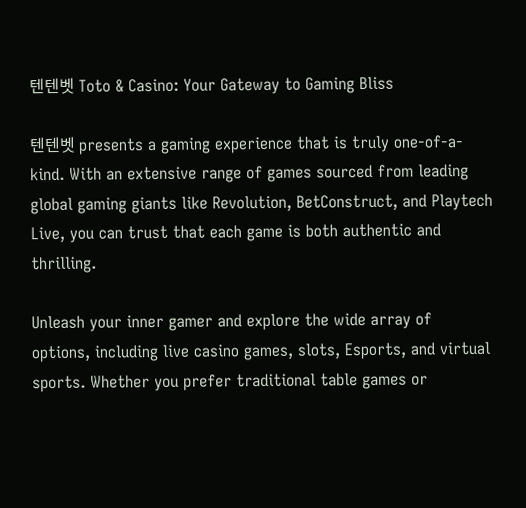텐텐벳 Toto & Casino: Your Gateway to Gaming Bliss

텐텐벳 presents a gaming experience that is truly one-of-a-kind. With an extensive range of games sourced from leading global gaming giants like Revolution, BetConstruct, and Playtech Live, you can trust that each game is both authentic and thrilling.

Unleash your inner gamer and explore the wide array of options, including live casino games, slots, Esports, and virtual sports. Whether you prefer traditional table games or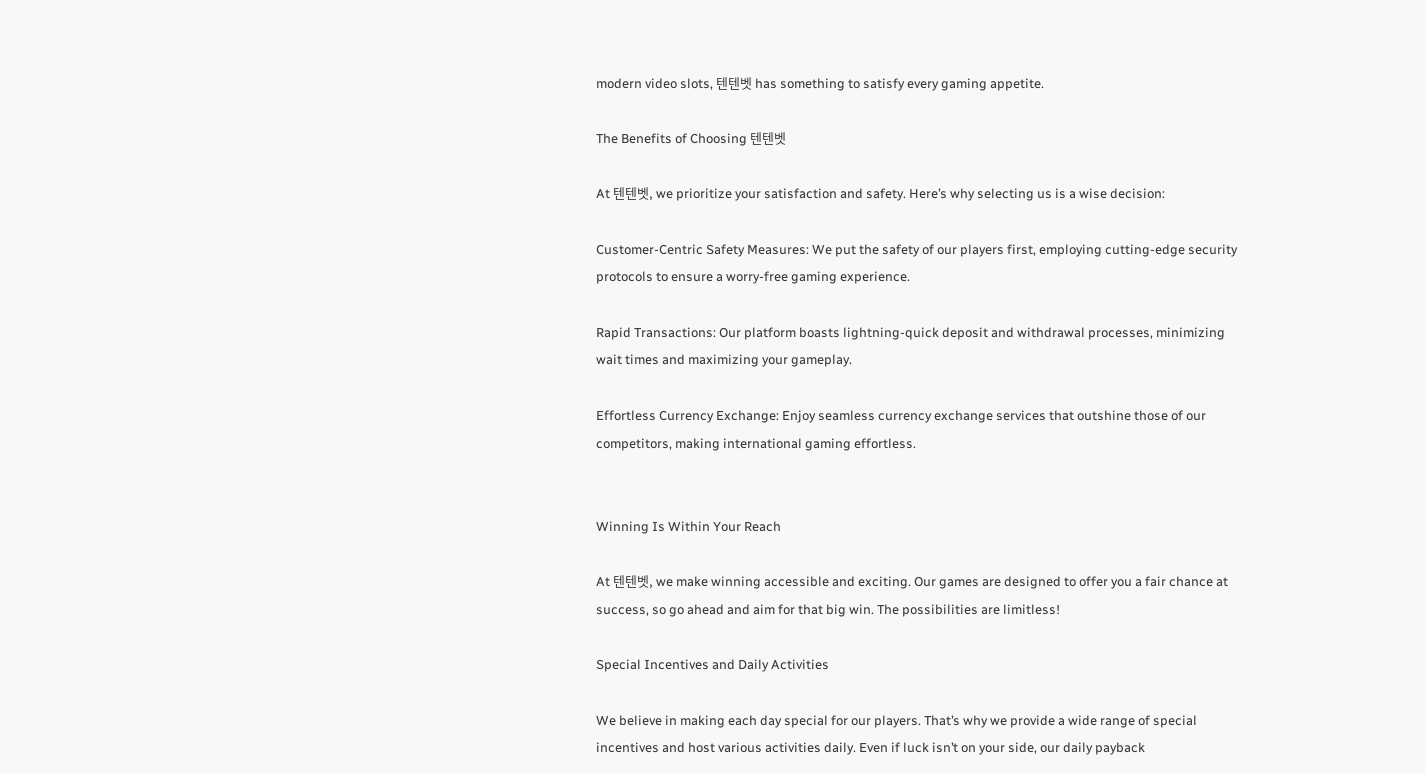modern video slots, 텐텐벳 has something to satisfy every gaming appetite.

The Benefits of Choosing 텐텐벳

At 텐텐벳, we prioritize your satisfaction and safety. Here’s why selecting us is a wise decision:

Customer-Centric Safety Measures: We put the safety of our players first, employing cutting-edge security protocols to ensure a worry-free gaming experience.

Rapid Transactions: Our platform boasts lightning-quick deposit and withdrawal processes, minimizing wait times and maximizing your gameplay.

Effortless Currency Exchange: Enjoy seamless currency exchange services that outshine those of our competitors, making international gaming effortless.


Winning Is Within Your Reach

At 텐텐벳, we make winning accessible and exciting. Our games are designed to offer you a fair chance at success, so go ahead and aim for that big win. The possibilities are limitless!

Special Incentives and Daily Activities

We believe in making each day special for our players. That’s why we provide a wide range of special incentives and host various activities daily. Even if luck isn’t on your side, our daily payback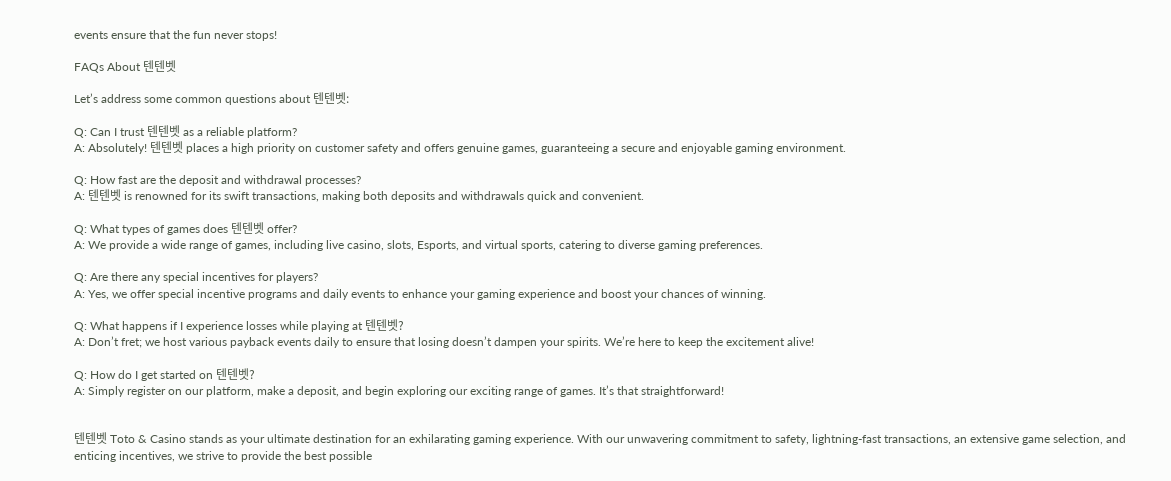events ensure that the fun never stops!

FAQs About 텐텐벳

Let’s address some common questions about 텐텐벳:

Q: Can I trust 텐텐벳 as a reliable platform?
A: Absolutely! 텐텐벳 places a high priority on customer safety and offers genuine games, guaranteeing a secure and enjoyable gaming environment.

Q: How fast are the deposit and withdrawal processes?
A: 텐텐벳 is renowned for its swift transactions, making both deposits and withdrawals quick and convenient.

Q: What types of games does 텐텐벳 offer?
A: We provide a wide range of games, including live casino, slots, Esports, and virtual sports, catering to diverse gaming preferences.

Q: Are there any special incentives for players?
A: Yes, we offer special incentive programs and daily events to enhance your gaming experience and boost your chances of winning.

Q: What happens if I experience losses while playing at 텐텐벳?
A: Don’t fret; we host various payback events daily to ensure that losing doesn’t dampen your spirits. We’re here to keep the excitement alive!

Q: How do I get started on 텐텐벳?
A: Simply register on our platform, make a deposit, and begin exploring our exciting range of games. It’s that straightforward!


텐텐벳 Toto & Casino stands as your ultimate destination for an exhilarating gaming experience. With our unwavering commitment to safety, lightning-fast transactions, an extensive game selection, and enticing incentives, we strive to provide the best possible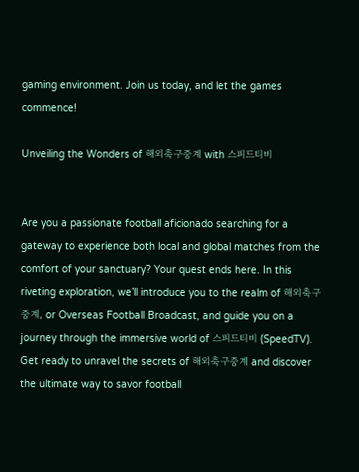gaming environment. Join us today, and let the games commence!

Unveiling the Wonders of 해외축구중계 with 스피드티비


Are you a passionate football aficionado searching for a gateway to experience both local and global matches from the comfort of your sanctuary? Your quest ends here. In this riveting exploration, we’ll introduce you to the realm of 해외축구중계, or Overseas Football Broadcast, and guide you on a journey through the immersive world of 스피드티비 (SpeedTV). Get ready to unravel the secrets of 해외축구중계 and discover the ultimate way to savor football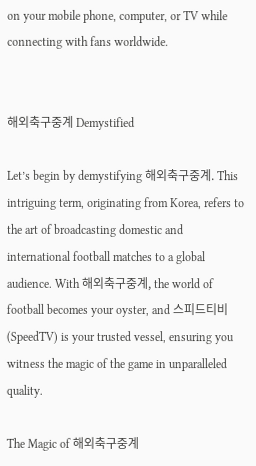on your mobile phone, computer, or TV while connecting with fans worldwide.


해외축구중계 Demystified

Let’s begin by demystifying 해외축구중계. This intriguing term, originating from Korea, refers to the art of broadcasting domestic and international football matches to a global audience. With 해외축구중계, the world of football becomes your oyster, and 스피드티비 (SpeedTV) is your trusted vessel, ensuring you witness the magic of the game in unparalleled quality.

The Magic of 해외축구중계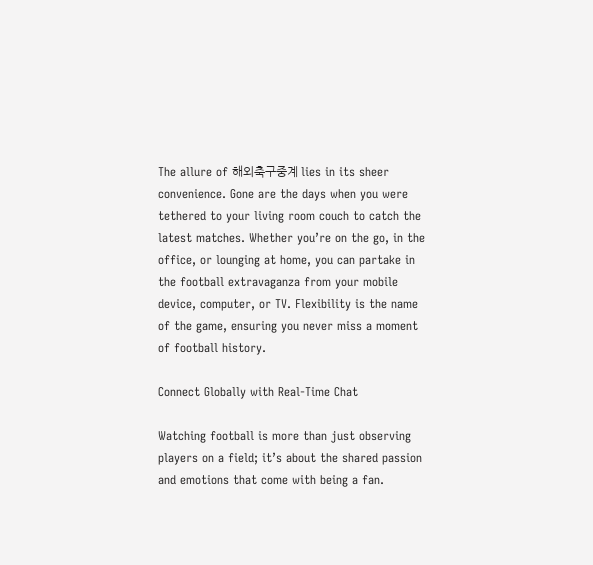The allure of 해외축구중계 lies in its sheer convenience. Gone are the days when you were tethered to your living room couch to catch the latest matches. Whether you’re on the go, in the office, or lounging at home, you can partake in the football extravaganza from your mobile device, computer, or TV. Flexibility is the name of the game, ensuring you never miss a moment of football history.

Connect Globally with Real-Time Chat

Watching football is more than just observing players on a field; it’s about the shared passion and emotions that come with being a fan.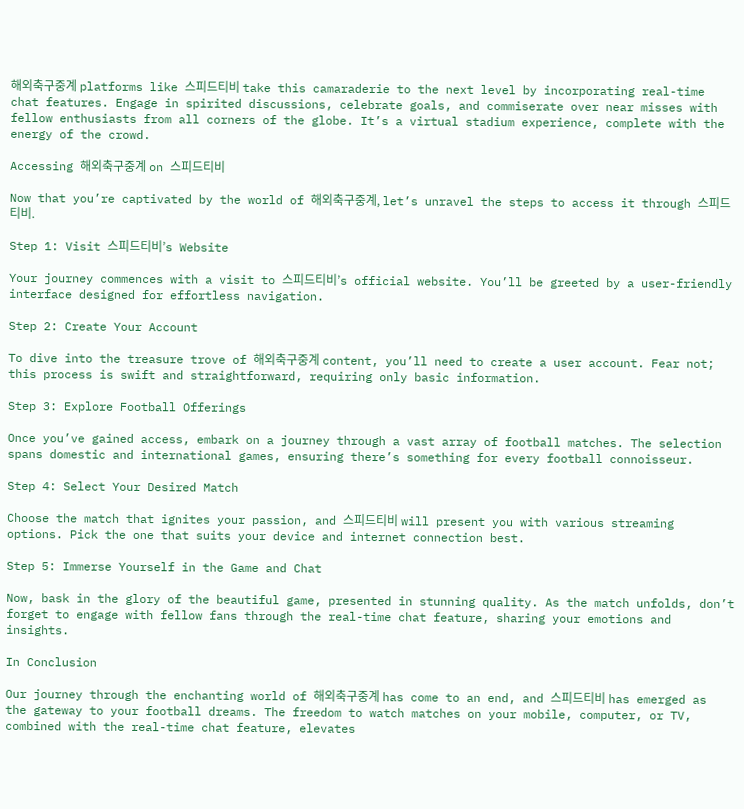해외축구중계 platforms like 스피드티비 take this camaraderie to the next level by incorporating real-time chat features. Engage in spirited discussions, celebrate goals, and commiserate over near misses with fellow enthusiasts from all corners of the globe. It’s a virtual stadium experience, complete with the energy of the crowd.

Accessing 해외축구중계 on 스피드티비

Now that you’re captivated by the world of 해외축구중계, let’s unravel the steps to access it through 스피드티비.

Step 1: Visit 스피드티비’s Website

Your journey commences with a visit to 스피드티비’s official website. You’ll be greeted by a user-friendly interface designed for effortless navigation.

Step 2: Create Your Account

To dive into the treasure trove of 해외축구중계 content, you’ll need to create a user account. Fear not; this process is swift and straightforward, requiring only basic information.

Step 3: Explore Football Offerings

Once you’ve gained access, embark on a journey through a vast array of football matches. The selection spans domestic and international games, ensuring there’s something for every football connoisseur.

Step 4: Select Your Desired Match

Choose the match that ignites your passion, and 스피드티비 will present you with various streaming options. Pick the one that suits your device and internet connection best.

Step 5: Immerse Yourself in the Game and Chat

Now, bask in the glory of the beautiful game, presented in stunning quality. As the match unfolds, don’t forget to engage with fellow fans through the real-time chat feature, sharing your emotions and insights.

In Conclusion

Our journey through the enchanting world of 해외축구중계 has come to an end, and 스피드티비 has emerged as the gateway to your football dreams. The freedom to watch matches on your mobile, computer, or TV, combined with the real-time chat feature, elevates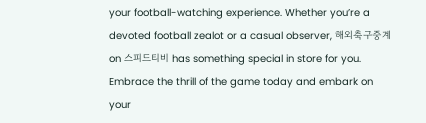your football-watching experience. Whether you’re a devoted football zealot or a casual observer, 해외축구중계 on 스피드티비 has something special in store for you. Embrace the thrill of the game today and embark on your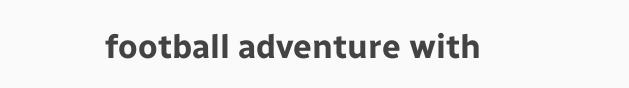football adventure with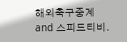해외축구중계 and 스피드티비.